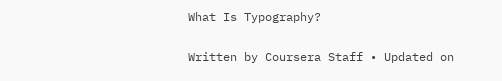What Is Typography?

Written by Coursera Staff • Updated on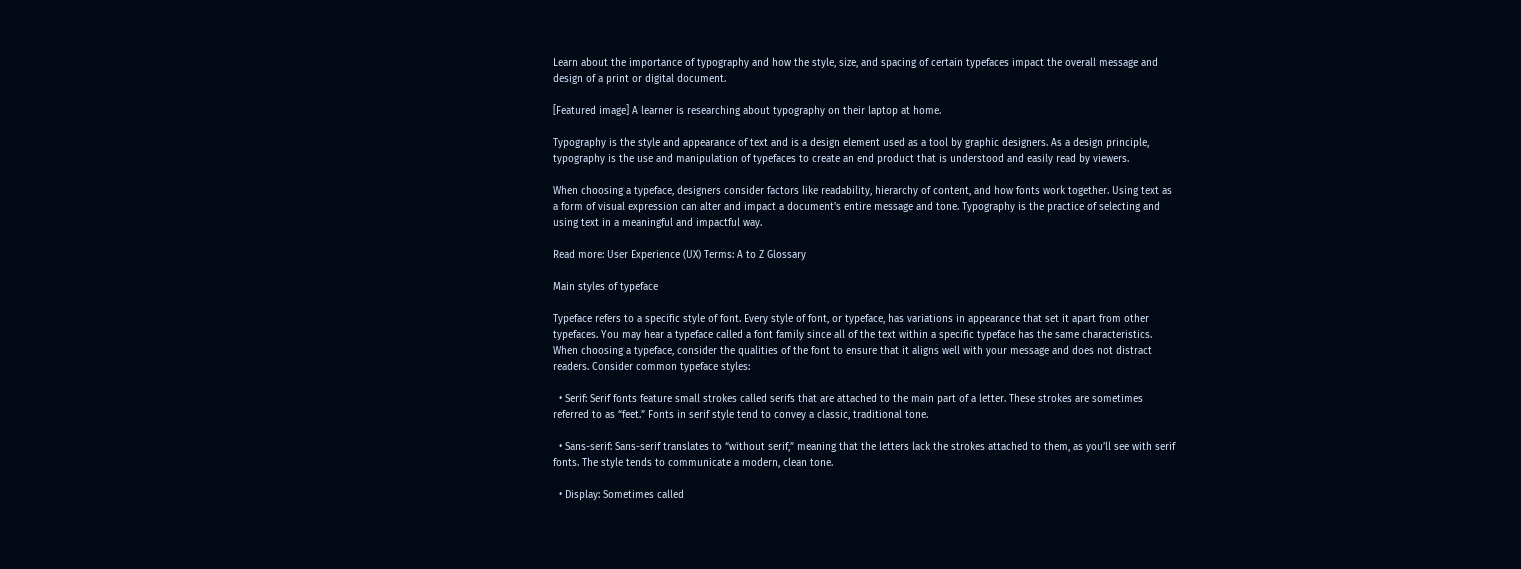Learn about the importance of typography and how the style, size, and spacing of certain typefaces impact the overall message and design of a print or digital document.

[Featured image] A learner is researching about typography on their laptop at home.

Typography is the style and appearance of text and is a design element used as a tool by graphic designers. As a design principle, typography is the use and manipulation of typefaces to create an end product that is understood and easily read by viewers.

When choosing a typeface, designers consider factors like readability, hierarchy of content, and how fonts work together. Using text as a form of visual expression can alter and impact a document's entire message and tone. Typography is the practice of selecting and using text in a meaningful and impactful way.

Read more: User Experience (UX) Terms: A to Z Glossary

Main styles of typeface

Typeface refers to a specific style of font. Every style of font, or typeface, has variations in appearance that set it apart from other typefaces. You may hear a typeface called a font family since all of the text within a specific typeface has the same characteristics. When choosing a typeface, consider the qualities of the font to ensure that it aligns well with your message and does not distract readers. Consider common typeface styles:

  • Serif: Serif fonts feature small strokes called serifs that are attached to the main part of a letter. These strokes are sometimes referred to as “feet.” Fonts in serif style tend to convey a classic, traditional tone.

  • Sans-serif: Sans-serif translates to “without serif,” meaning that the letters lack the strokes attached to them, as you’ll see with serif fonts. The style tends to communicate a modern, clean tone.

  • Display: Sometimes called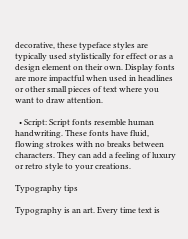decorative, these typeface styles are typically used stylistically for effect or as a design element on their own. Display fonts are more impactful when used in headlines or other small pieces of text where you want to draw attention.

  • Script: Script fonts resemble human handwriting. These fonts have fluid, flowing strokes with no breaks between characters. They can add a feeling of luxury or retro style to your creations.

Typography tips

Typography is an art. Every time text is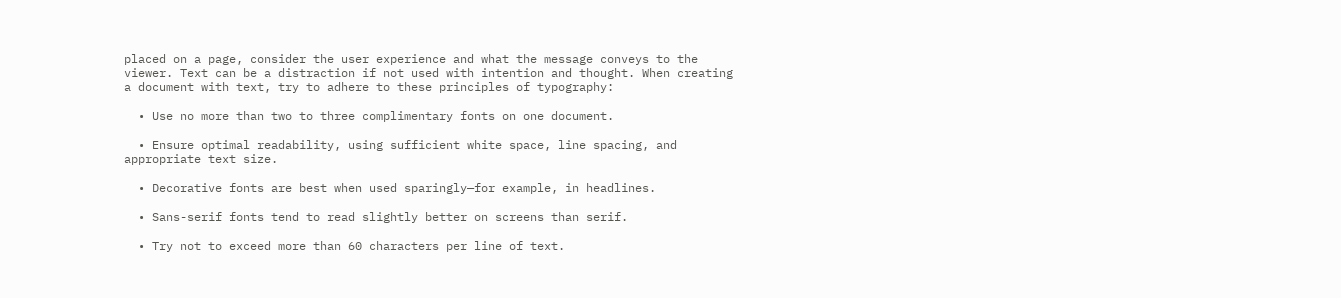placed on a page, consider the user experience and what the message conveys to the viewer. Text can be a distraction if not used with intention and thought. When creating a document with text, try to adhere to these principles of typography:

  • Use no more than two to three complimentary fonts on one document.

  • Ensure optimal readability, using sufficient white space, line spacing, and appropriate text size.

  • Decorative fonts are best when used sparingly—for example, in headlines.

  • Sans-serif fonts tend to read slightly better on screens than serif.

  • Try not to exceed more than 60 characters per line of text.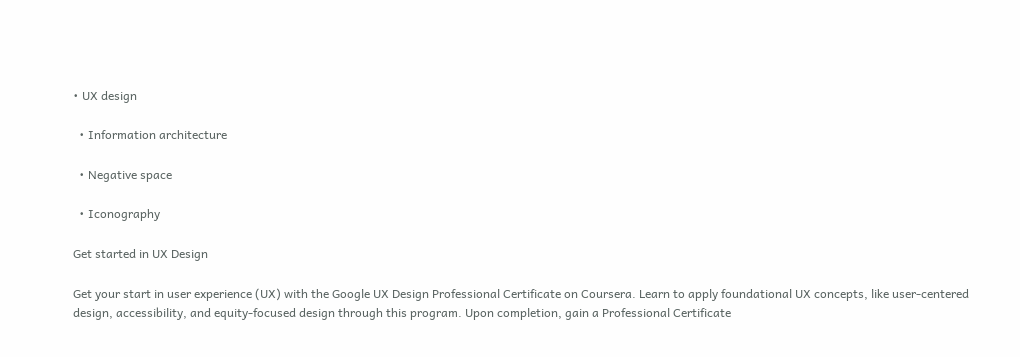• UX design

  • Information architecture

  • Negative space

  • Iconography

Get started in UX Design

Get your start in user experience (UX) with the Google UX Design Professional Certificate on Coursera. Learn to apply foundational UX concepts, like user-centered design, accessibility, and equity-focused design through this program. Upon completion, gain a Professional Certificate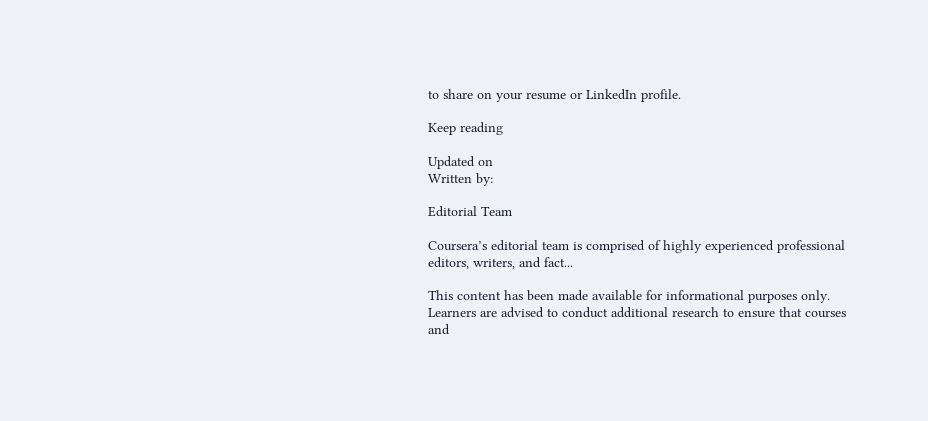to share on your resume or LinkedIn profile.

Keep reading

Updated on
Written by:

Editorial Team

Coursera’s editorial team is comprised of highly experienced professional editors, writers, and fact...

This content has been made available for informational purposes only. Learners are advised to conduct additional research to ensure that courses and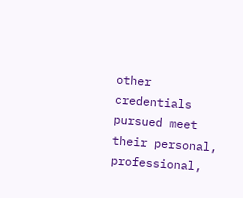other credentials pursued meet their personal, professional,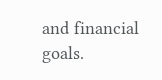and financial goals.